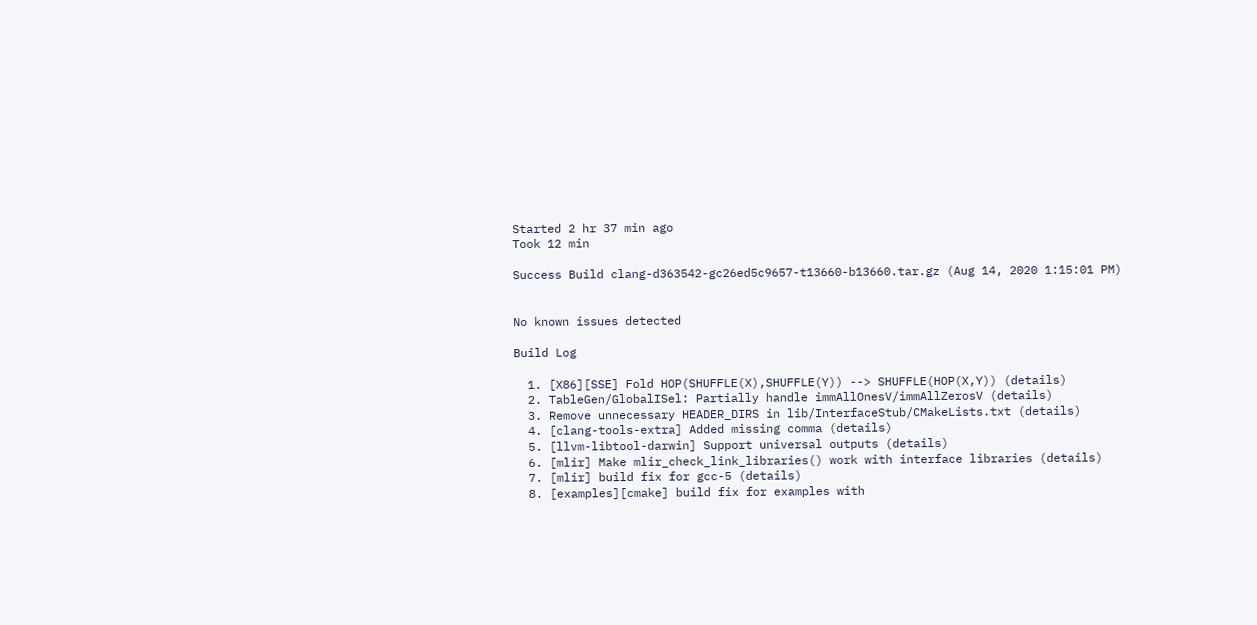Started 2 hr 37 min ago
Took 12 min

Success Build clang-d363542-gc26ed5c9657-t13660-b13660.tar.gz (Aug 14, 2020 1:15:01 PM)


No known issues detected

Build Log

  1. [X86][SSE] Fold HOP(SHUFFLE(X),SHUFFLE(Y)) --> SHUFFLE(HOP(X,Y)) (details)
  2. TableGen/GlobalISel: Partially handle immAllOnesV/immAllZerosV (details)
  3. Remove unnecessary HEADER_DIRS in lib/InterfaceStub/CMakeLists.txt (details)
  4. [clang-tools-extra] Added missing comma (details)
  5. [llvm-libtool-darwin] Support universal outputs (details)
  6. [mlir] Make mlir_check_link_libraries() work with interface libraries (details)
  7. [mlir] build fix for gcc-5 (details)
  8. [examples][cmake] build fix for examples with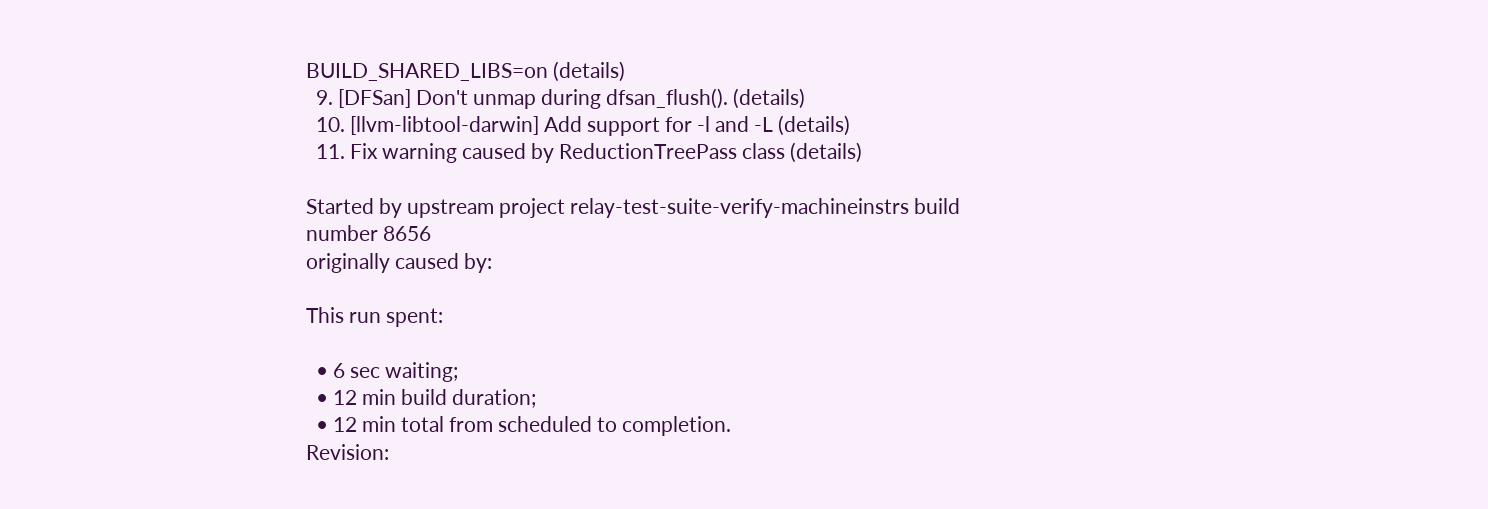BUILD_SHARED_LIBS=on (details)
  9. [DFSan] Don't unmap during dfsan_flush(). (details)
  10. [llvm-libtool-darwin] Add support for -l and -L (details)
  11. Fix warning caused by ReductionTreePass class (details)

Started by upstream project relay-test-suite-verify-machineinstrs build number 8656
originally caused by:

This run spent:

  • 6 sec waiting;
  • 12 min build duration;
  • 12 min total from scheduled to completion.
Revision: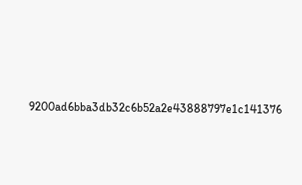9200ad6bba3db32c6b52a2e43888797e1c141376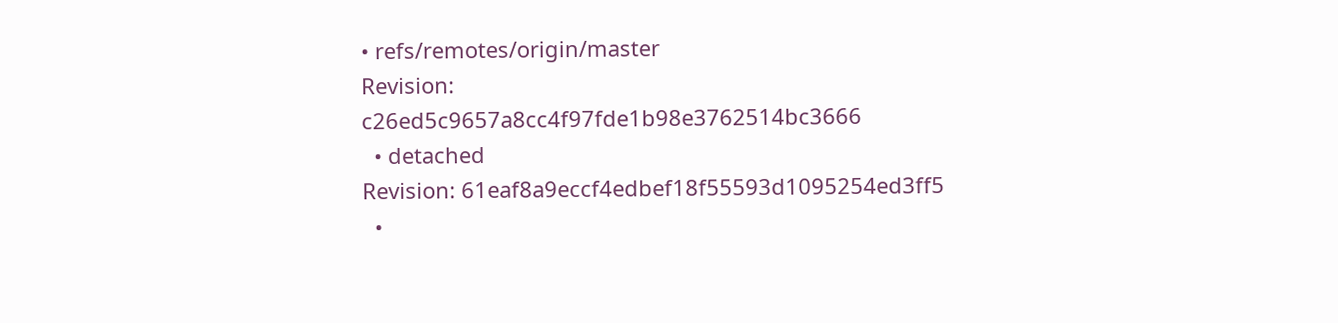• refs/remotes/origin/master
Revision: c26ed5c9657a8cc4f97fde1b98e3762514bc3666
  • detached
Revision: 61eaf8a9eccf4edbef18f55593d1095254ed3ff5
  •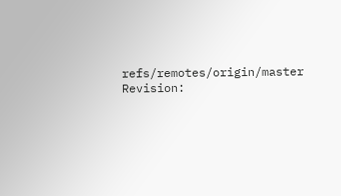refs/remotes/origin/master
Revision: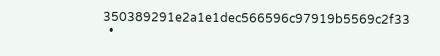350389291e2a1e1dec566596c97919b5569c2f33
  •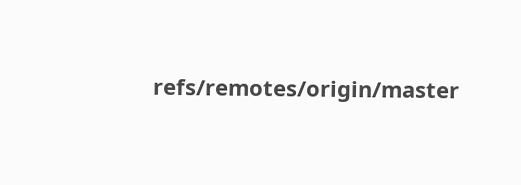refs/remotes/origin/master